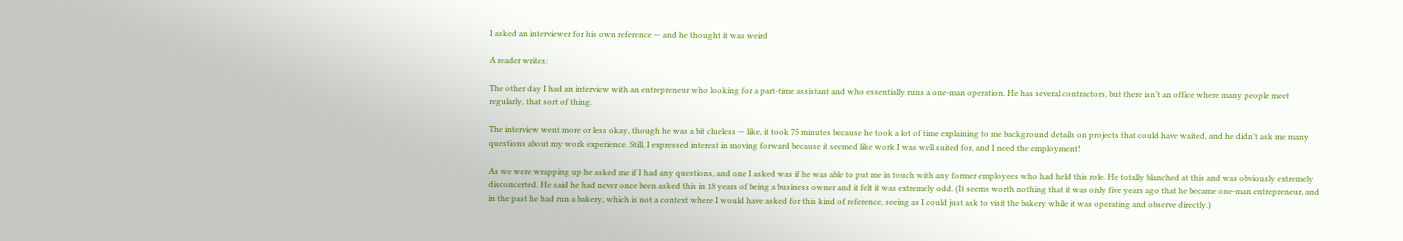I asked an interviewer for his own reference — and he thought it was weird

A reader writes:

The other day I had an interview with an entrepreneur who looking for a part-time assistant and who essentially runs a one-man operation. He has several contractors, but there isn’t an office where many people meet regularly, that sort of thing.

The interview went more or less okay, though he was a bit clueless — like, it took 75 minutes because he took a lot of time explaining to me background details on projects that could have waited, and he didn’t ask me many questions about my work experience. Still, I expressed interest in moving forward because it seemed like work I was well suited for, and I need the employment!

As we were wrapping up he asked me if I had any questions, and one I asked was if he was able to put me in touch with any former employees who had held this role. He totally blanched at this and was obviously extremely disconcerted. He said he had never once been asked this in 18 years of being a business owner and it felt it was extremely odd. (It seems worth nothing that it was only five years ago that he became one-man entrepreneur, and in the past he had run a bakery, which is not a context where I would have asked for this kind of reference, seeing as I could just ask to visit the bakery while it was operating and observe directly.)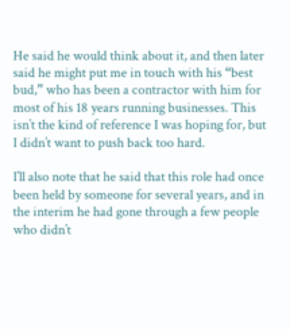He said he would think about it, and then later said he might put me in touch with his “best bud,” who has been a contractor with him for most of his 18 years running businesses. This isn’t the kind of reference I was hoping for, but I didn’t want to push back too hard.

I’ll also note that he said that this role had once been held by someone for several years, and in the interim he had gone through a few people who didn’t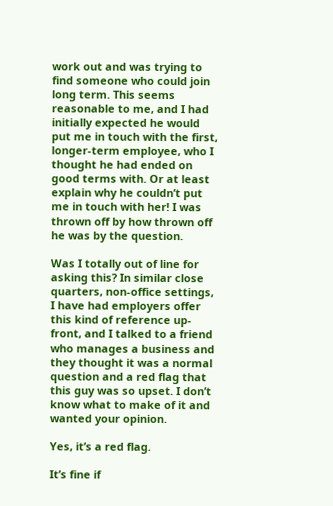work out and was trying to find someone who could join long term. This seems reasonable to me, and I had initially expected he would put me in touch with the first, longer-term employee, who I thought he had ended on good terms with. Or at least explain why he couldn’t put me in touch with her! I was thrown off by how thrown off he was by the question.

Was I totally out of line for asking this? In similar close quarters, non-office settings, I have had employers offer this kind of reference up-front, and I talked to a friend who manages a business and they thought it was a normal question and a red flag that this guy was so upset. I don’t know what to make of it and wanted your opinion.

Yes, it’s a red flag.

It’s fine if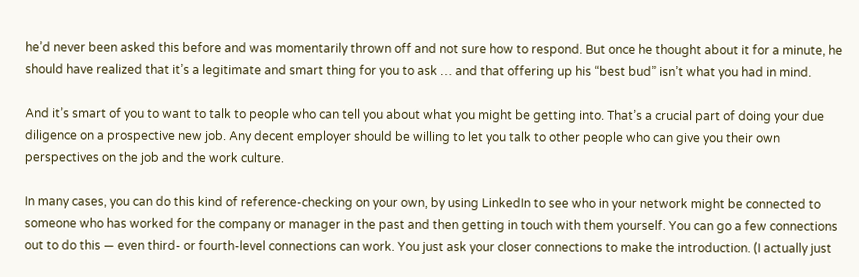he’d never been asked this before and was momentarily thrown off and not sure how to respond. But once he thought about it for a minute, he should have realized that it’s a legitimate and smart thing for you to ask … and that offering up his “best bud” isn’t what you had in mind.

And it’s smart of you to want to talk to people who can tell you about what you might be getting into. That’s a crucial part of doing your due diligence on a prospective new job. Any decent employer should be willing to let you talk to other people who can give you their own perspectives on the job and the work culture.

In many cases, you can do this kind of reference-checking on your own, by using LinkedIn to see who in your network might be connected to someone who has worked for the company or manager in the past and then getting in touch with them yourself. You can go a few connections out to do this — even third- or fourth-level connections can work. You just ask your closer connections to make the introduction. (I actually just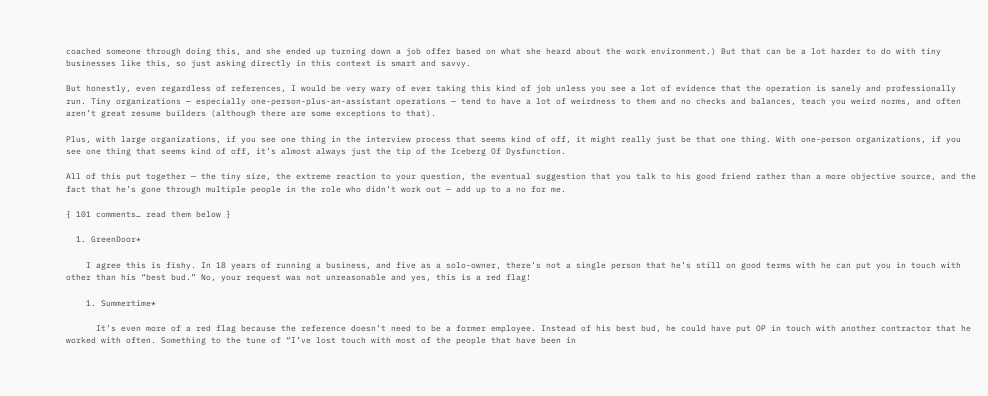coached someone through doing this, and she ended up turning down a job offer based on what she heard about the work environment.) But that can be a lot harder to do with tiny businesses like this, so just asking directly in this context is smart and savvy.

But honestly, even regardless of references, I would be very wary of ever taking this kind of job unless you see a lot of evidence that the operation is sanely and professionally run. Tiny organizations — especially one-person-plus-an-assistant operations — tend to have a lot of weirdness to them and no checks and balances, teach you weird norms, and often aren’t great resume builders (although there are some exceptions to that).

Plus, with large organizations, if you see one thing in the interview process that seems kind of off, it might really just be that one thing. With one-person organizations, if you see one thing that seems kind of off, it’s almost always just the tip of the Iceberg Of Dysfunction.

All of this put together — the tiny size, the extreme reaction to your question, the eventual suggestion that you talk to his good friend rather than a more objective source, and the fact that he’s gone through multiple people in the role who didn’t work out — add up to a no for me.

{ 101 comments… read them below }

  1. GreenDoor*

    I agree this is fishy. In 18 years of running a business, and five as a solo-owner, there’s not a single person that he’s still on good terms with he can put you in touch with other than his “best bud.” No, your request was not unreasonable and yes, this is a red flag!

    1. Summertime*

      It’s even more of a red flag because the reference doesn’t need to be a former employee. Instead of his best bud, he could have put OP in touch with another contractor that he worked with often. Something to the tune of “I’ve lost touch with most of the people that have been in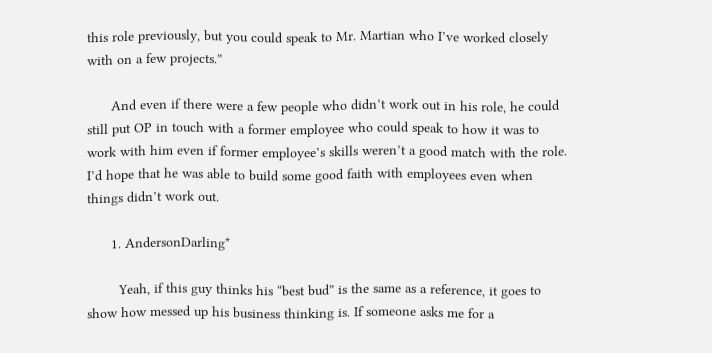this role previously, but you could speak to Mr. Martian who I’ve worked closely with on a few projects.”

      And even if there were a few people who didn’t work out in his role, he could still put OP in touch with a former employee who could speak to how it was to work with him even if former employee’s skills weren’t a good match with the role. I’d hope that he was able to build some good faith with employees even when things didn’t work out.

      1. AndersonDarling*

        Yeah, if this guy thinks his “best bud” is the same as a reference, it goes to show how messed up his business thinking is. If someone asks me for a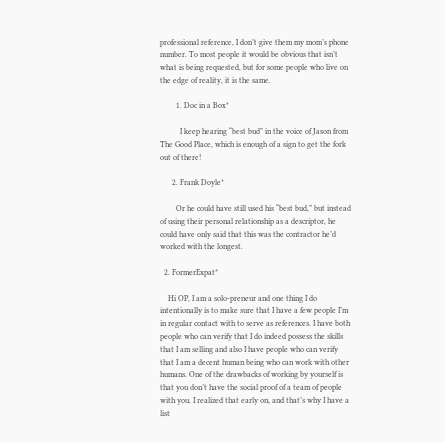professional reference, I don’t give them my mom’s phone number. To most people it would be obvious that isn’t what is being requested, but for some people who live on the edge of reality, it is the same.

        1. Doc in a Box*

          I keep hearing “best bud” in the voice of Jason from The Good Place, which is enough of a sign to get the fork out of there!

      2. Frank Doyle*

        Or he could have still used his “best bud,” but instead of using their personal relationship as a descriptor, he could have only said that this was the contractor he’d worked with the longest.

  2. FormerExpat*

    Hi OP, I am a solo-preneur and one thing I do intentionally is to make sure that I have a few people I’m in regular contact with to serve as references. I have both people who can verify that I do indeed possess the skills that I am selling and also I have people who can verify that I am a decent human being who can work with other humans. One of the drawbacks of working by yourself is that you don’t have the social proof of a team of people with you. I realized that early on, and that’s why I have a list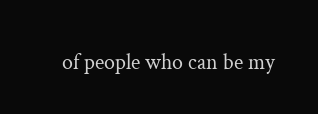of people who can be my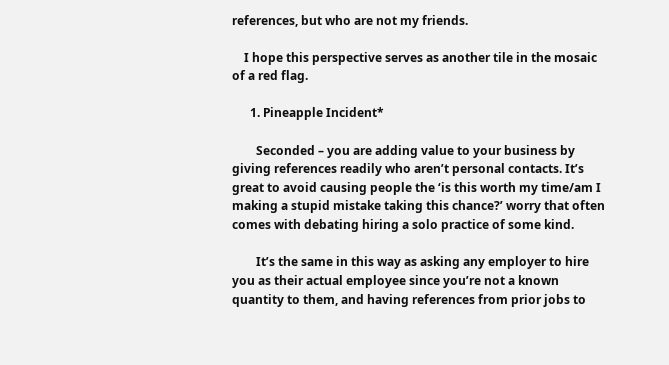references, but who are not my friends.

    I hope this perspective serves as another tile in the mosaic of a red flag.

      1. Pineapple Incident*

        Seconded – you are adding value to your business by giving references readily who aren’t personal contacts. It’s great to avoid causing people the ‘is this worth my time/am I making a stupid mistake taking this chance?’ worry that often comes with debating hiring a solo practice of some kind.

        It’s the same in this way as asking any employer to hire you as their actual employee since you’re not a known quantity to them, and having references from prior jobs to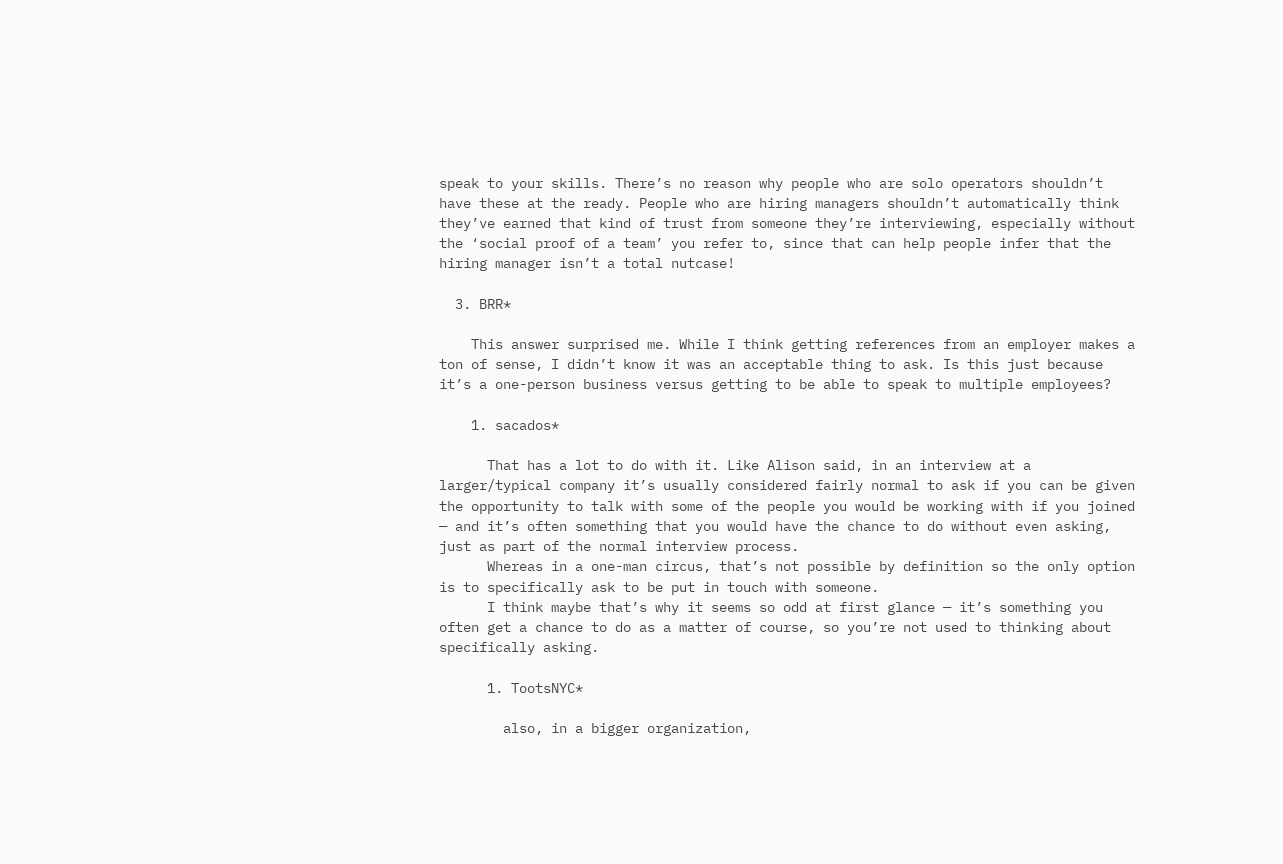speak to your skills. There’s no reason why people who are solo operators shouldn’t have these at the ready. People who are hiring managers shouldn’t automatically think they’ve earned that kind of trust from someone they’re interviewing, especially without the ‘social proof of a team’ you refer to, since that can help people infer that the hiring manager isn’t a total nutcase!

  3. BRR*

    This answer surprised me. While I think getting references from an employer makes a ton of sense, I didn’t know it was an acceptable thing to ask. Is this just because it’s a one-person business versus getting to be able to speak to multiple employees?

    1. sacados*

      That has a lot to do with it. Like Alison said, in an interview at a larger/typical company it’s usually considered fairly normal to ask if you can be given the opportunity to talk with some of the people you would be working with if you joined — and it’s often something that you would have the chance to do without even asking, just as part of the normal interview process.
      Whereas in a one-man circus, that’s not possible by definition so the only option is to specifically ask to be put in touch with someone.
      I think maybe that’s why it seems so odd at first glance — it’s something you often get a chance to do as a matter of course, so you’re not used to thinking about specifically asking.

      1. TootsNYC*

        also, in a bigger organization,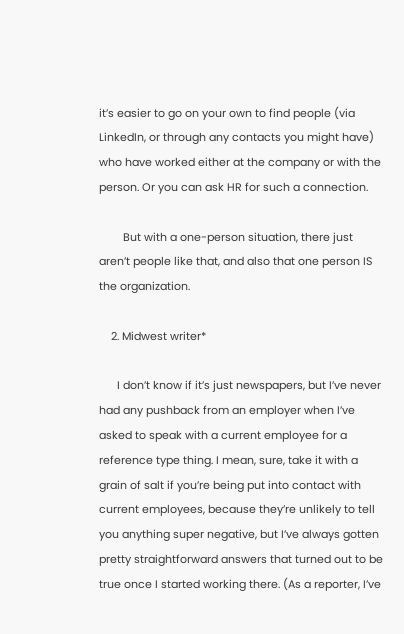it’s easier to go on your own to find people (via LinkedIn, or through any contacts you might have) who have worked either at the company or with the person. Or you can ask HR for such a connection.

        But with a one-person situation, there just aren’t people like that, and also that one person IS the organization.

    2. Midwest writer*

      I don’t know if it’s just newspapers, but I’ve never had any pushback from an employer when I’ve asked to speak with a current employee for a reference type thing. I mean, sure, take it with a grain of salt if you’re being put into contact with current employees, because they’re unlikely to tell you anything super negative, but I’ve always gotten pretty straightforward answers that turned out to be true once I started working there. (As a reporter, I’ve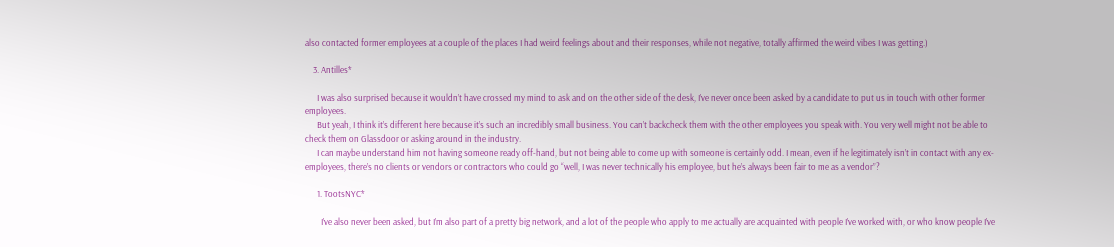also contacted former employees at a couple of the places I had weird feelings about and their responses, while not negative, totally affirmed the weird vibes I was getting.)

    3. Antilles*

      I was also surprised because it wouldn’t have crossed my mind to ask and on the other side of the desk, I’ve never once been asked by a candidate to put us in touch with other former employees.
      But yeah, I think it’s different here because it’s such an incredibly small business. You can’t backcheck them with the other employees you speak with. You very well might not be able to check them on Glassdoor or asking around in the industry.
      I can maybe understand him not having someone ready off-hand, but not being able to come up with someone is certainly odd. I mean, even if he legitimately isn’t in contact with any ex-employees, there’s no clients or vendors or contractors who could go “well, I was never technically his employee, but he’s always been fair to me as a vendor”?

      1. TootsNYC*

        I’ve also never been asked, but I’m also part of a pretty big network, and a lot of the people who apply to me actually are acquainted with people I’ve worked with, or who know people I’ve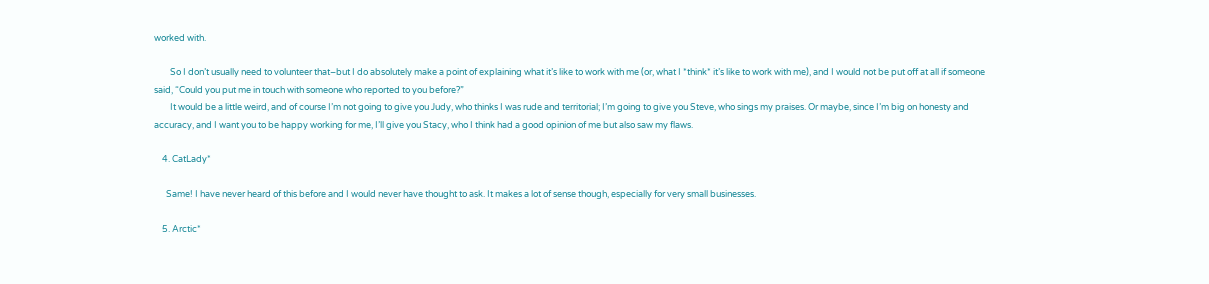worked with.

        So I don’t usually need to volunteer that–but I do absolutely make a point of explaining what it’s like to work with me (or, what I *think* it’s like to work with me), and I would not be put off at all if someone said, “Could you put me in touch with someone who reported to you before?”
        It would be a little weird, and of course I’m not going to give you Judy, who thinks I was rude and territorial; I’m going to give you Steve, who sings my praises. Or maybe, since I’m big on honesty and accuracy, and I want you to be happy working for me, I’ll give you Stacy, who I think had a good opinion of me but also saw my flaws.

    4. CatLady*

      Same! I have never heard of this before and I would never have thought to ask. It makes a lot of sense though, especially for very small businesses.

    5. Arctic*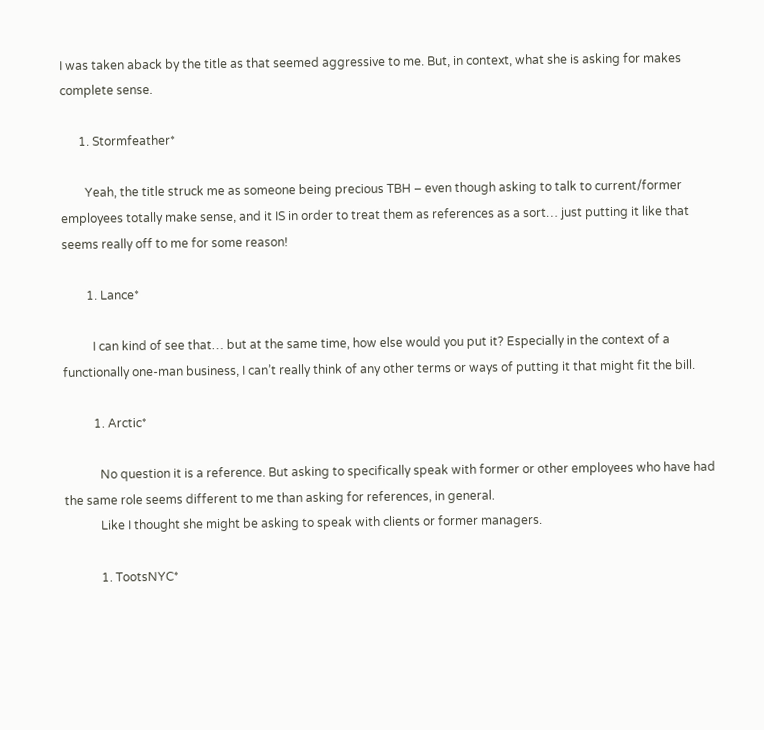I was taken aback by the title as that seemed aggressive to me. But, in context, what she is asking for makes complete sense.

      1. Stormfeather*

        Yeah, the title struck me as someone being precious TBH – even though asking to talk to current/former employees totally make sense, and it IS in order to treat them as references as a sort… just putting it like that seems really off to me for some reason!

        1. Lance*

          I can kind of see that… but at the same time, how else would you put it? Especially in the context of a functionally one-man business, I can’t really think of any other terms or ways of putting it that might fit the bill.

          1. Arctic*

            No question it is a reference. But asking to specifically speak with former or other employees who have had the same role seems different to me than asking for references, in general.
            Like I thought she might be asking to speak with clients or former managers.

            1. TootsNYC*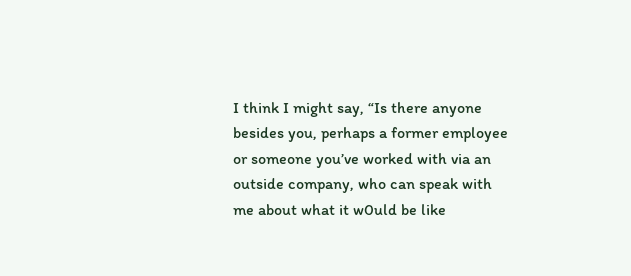I think I might say, “Is there anyone besides you, perhaps a former employee or someone you’ve worked with via an outside company, who can speak with me about what it w0uld be like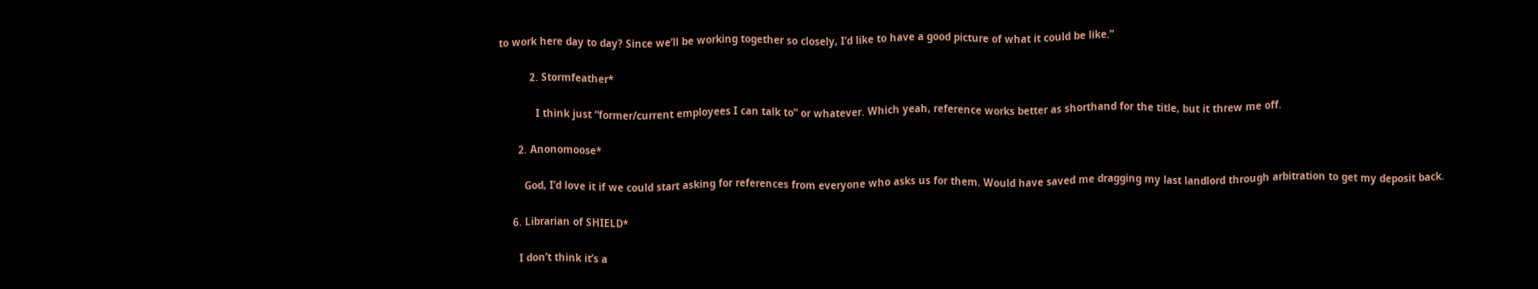to work here day to day? Since we’ll be working together so closely, I’d like to have a good picture of what it could be like.”

          2. Stormfeather*

            I think just “former/current employees I can talk to” or whatever. Which yeah, reference works better as shorthand for the title, but it threw me off.

      2. Anonomoose*

        God, I’d love it if we could start asking for references from everyone who asks us for them. Would have saved me dragging my last landlord through arbitration to get my deposit back.

    6. Librarian of SHIELD*

      I don’t think it’s a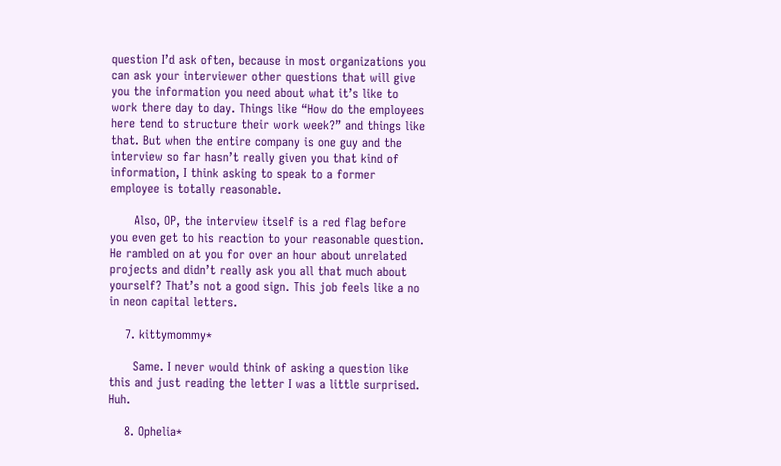question I’d ask often, because in most organizations you can ask your interviewer other questions that will give you the information you need about what it’s like to work there day to day. Things like “How do the employees here tend to structure their work week?” and things like that. But when the entire company is one guy and the interview so far hasn’t really given you that kind of information, I think asking to speak to a former employee is totally reasonable.

      Also, OP, the interview itself is a red flag before you even get to his reaction to your reasonable question. He rambled on at you for over an hour about unrelated projects and didn’t really ask you all that much about yourself? That’s not a good sign. This job feels like a no in neon capital letters.

    7. kittymommy*

      Same. I never would think of asking a question like this and just reading the letter I was a little surprised. Huh.

    8. Ophelia*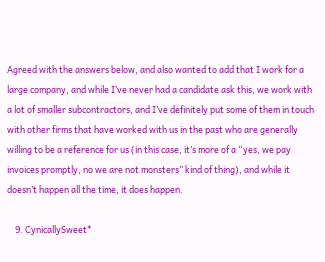Agreed with the answers below, and also wanted to add that I work for a large company, and while I’ve never had a candidate ask this, we work with a lot of smaller subcontractors, and I’ve definitely put some of them in touch with other firms that have worked with us in the past who are generally willing to be a reference for us (in this case, it’s more of a “yes, we pay invoices promptly, no we are not monsters” kind of thing), and while it doesn’t happen all the time, it does happen.

    9. CynicallySweet*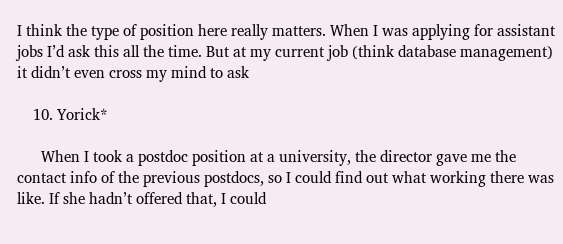I think the type of position here really matters. When I was applying for assistant jobs I’d ask this all the time. But at my current job (think database management) it didn’t even cross my mind to ask

    10. Yorick*

      When I took a postdoc position at a university, the director gave me the contact info of the previous postdocs, so I could find out what working there was like. If she hadn’t offered that, I could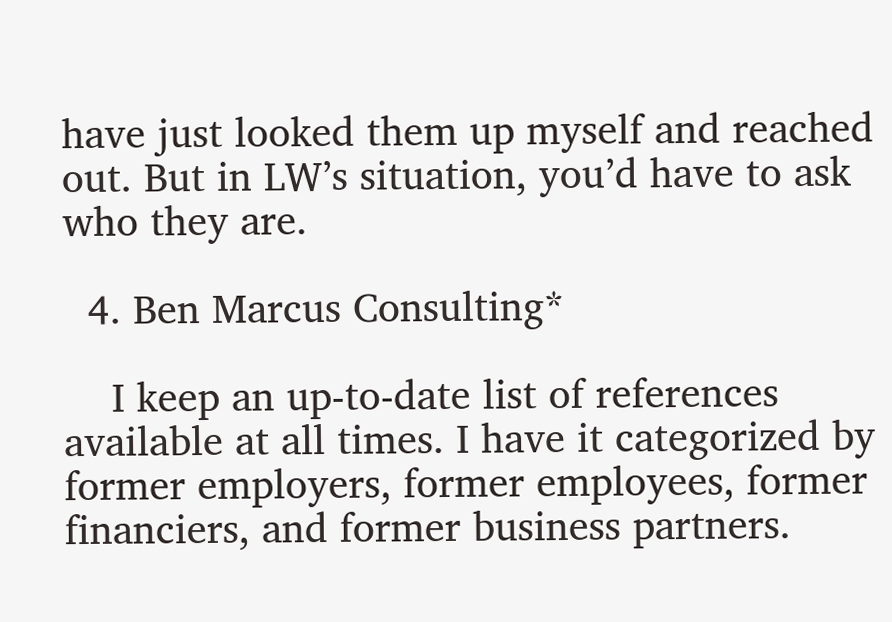have just looked them up myself and reached out. But in LW’s situation, you’d have to ask who they are.

  4. Ben Marcus Consulting*

    I keep an up-to-date list of references available at all times. I have it categorized by former employers, former employees, former financiers, and former business partners.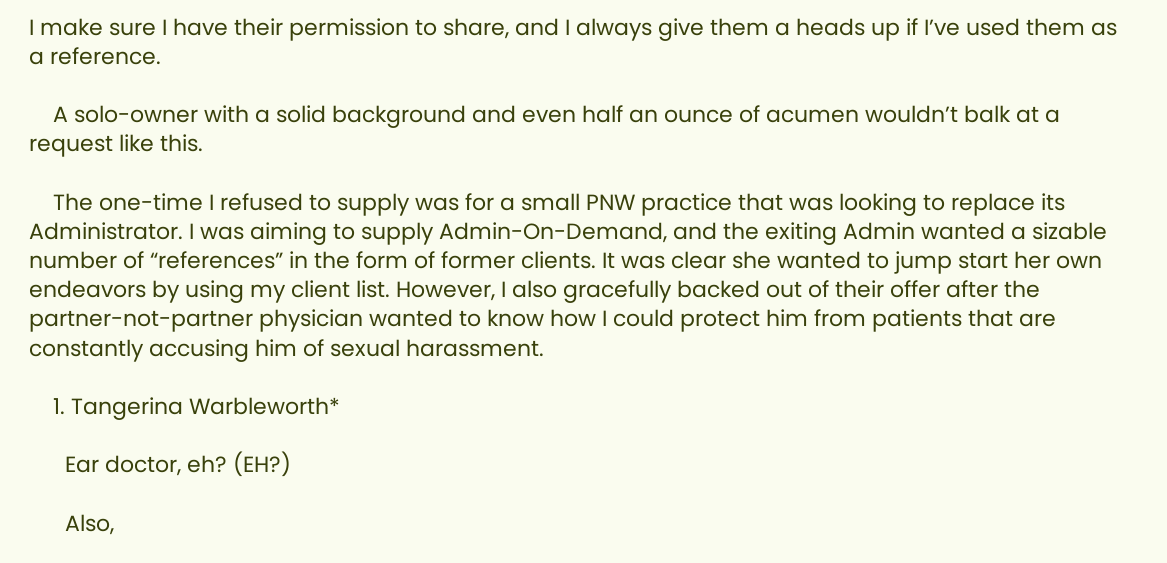I make sure I have their permission to share, and I always give them a heads up if I’ve used them as a reference.

    A solo-owner with a solid background and even half an ounce of acumen wouldn’t balk at a request like this.

    The one-time I refused to supply was for a small PNW practice that was looking to replace its Administrator. I was aiming to supply Admin-On-Demand, and the exiting Admin wanted a sizable number of “references” in the form of former clients. It was clear she wanted to jump start her own endeavors by using my client list. However, I also gracefully backed out of their offer after the partner-not-partner physician wanted to know how I could protect him from patients that are constantly accusing him of sexual harassment.

    1. Tangerina Warbleworth*

      Ear doctor, eh? (EH?)

      Also,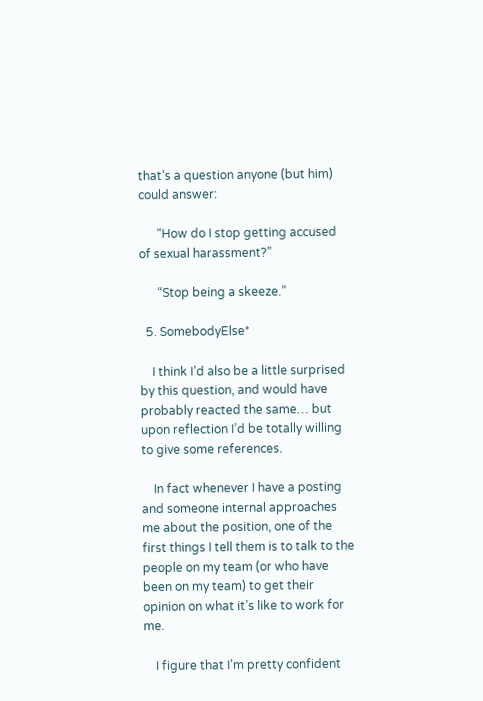that’s a question anyone (but him) could answer:

      “How do I stop getting accused of sexual harassment?”

      “Stop being a skeeze.”

  5. SomebodyElse*

    I think I’d also be a little surprised by this question, and would have probably reacted the same… but upon reflection I’d be totally willing to give some references.

    In fact whenever I have a posting and someone internal approaches me about the position, one of the first things I tell them is to talk to the people on my team (or who have been on my team) to get their opinion on what it’s like to work for me.

    I figure that I’m pretty confident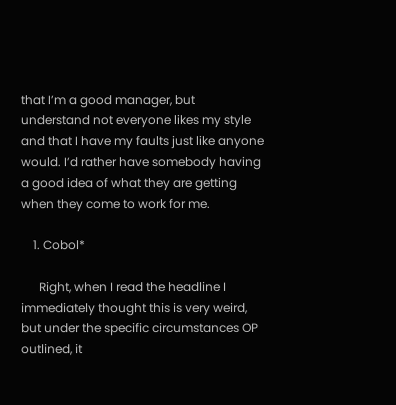that I’m a good manager, but understand not everyone likes my style and that I have my faults just like anyone would. I’d rather have somebody having a good idea of what they are getting when they come to work for me.

    1. Cobol*

      Right, when I read the headline I immediately thought this is very weird, but under the specific circumstances OP outlined, it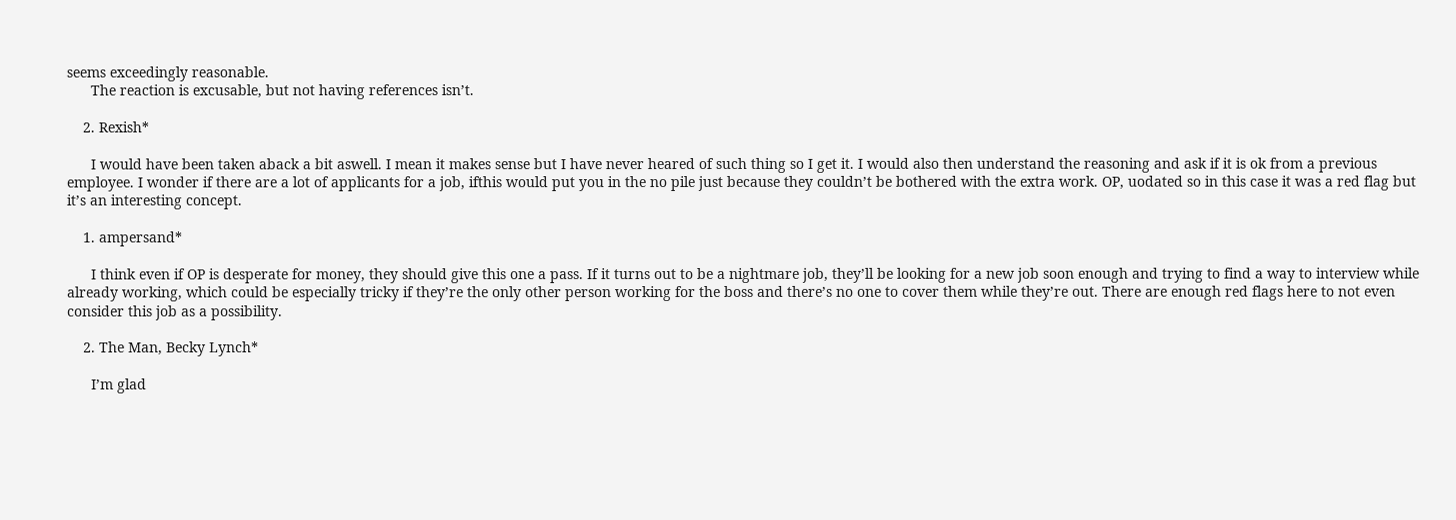seems exceedingly reasonable.
      The reaction is excusable, but not having references isn’t.

    2. Rexish*

      I would have been taken aback a bit aswell. I mean it makes sense but I have never heared of such thing so I get it. I would also then understand the reasoning and ask if it is ok from a previous employee. I wonder if there are a lot of applicants for a job, ifthis would put you in the no pile just because they couldn’t be bothered with the extra work. OP, uodated so in this case it was a red flag but it’s an interesting concept.

    1. ampersand*

      I think even if OP is desperate for money, they should give this one a pass. If it turns out to be a nightmare job, they’ll be looking for a new job soon enough and trying to find a way to interview while already working, which could be especially tricky if they’re the only other person working for the boss and there’s no one to cover them while they’re out. There are enough red flags here to not even consider this job as a possibility.

    2. The Man, Becky Lynch*

      I’m glad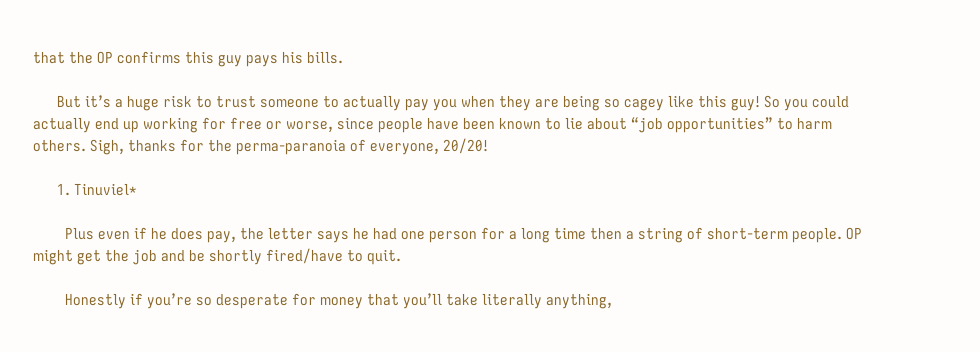that the OP confirms this guy pays his bills.

      But it’s a huge risk to trust someone to actually pay you when they are being so cagey like this guy! So you could actually end up working for free or worse, since people have been known to lie about “job opportunities” to harm others. Sigh, thanks for the perma-paranoia of everyone, 20/20!

      1. Tinuviel*

        Plus even if he does pay, the letter says he had one person for a long time then a string of short-term people. OP might get the job and be shortly fired/have to quit.

        Honestly if you’re so desperate for money that you’ll take literally anything,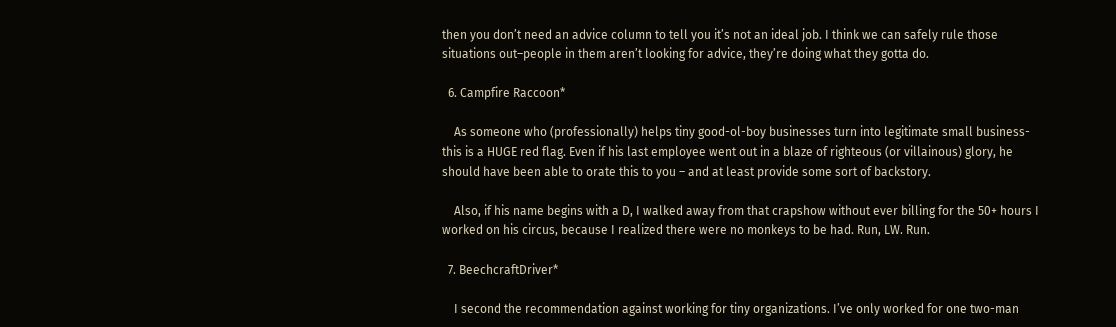then you don’t need an advice column to tell you it’s not an ideal job. I think we can safely rule those situations out–people in them aren’t looking for advice, they’re doing what they gotta do.

  6. Campfire Raccoon*

    As someone who (professionally) helps tiny good-ol-boy businesses turn into legitimate small business- this is a HUGE red flag. Even if his last employee went out in a blaze of righteous (or villainous) glory, he should have been able to orate this to you – and at least provide some sort of backstory.

    Also, if his name begins with a D, I walked away from that crapshow without ever billing for the 50+ hours I worked on his circus, because I realized there were no monkeys to be had. Run, LW. Run.

  7. BeechcraftDriver*

    I second the recommendation against working for tiny organizations. I’ve only worked for one two-man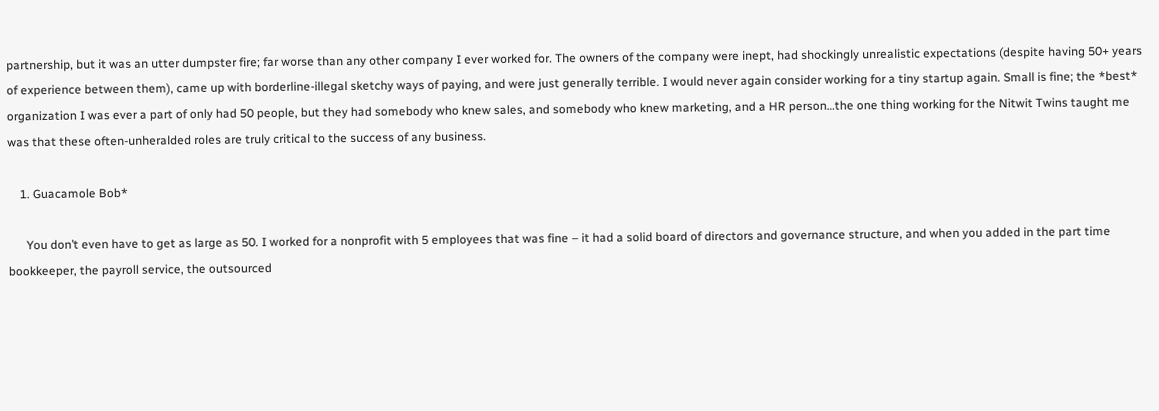partnership, but it was an utter dumpster fire; far worse than any other company I ever worked for. The owners of the company were inept, had shockingly unrealistic expectations (despite having 50+ years of experience between them), came up with borderline-illegal sketchy ways of paying, and were just generally terrible. I would never again consider working for a tiny startup again. Small is fine; the *best* organization I was ever a part of only had 50 people, but they had somebody who knew sales, and somebody who knew marketing, and a HR person…the one thing working for the Nitwit Twins taught me was that these often-unheralded roles are truly critical to the success of any business.

    1. Guacamole Bob*

      You don’t even have to get as large as 50. I worked for a nonprofit with 5 employees that was fine – it had a solid board of directors and governance structure, and when you added in the part time bookkeeper, the payroll service, the outsourced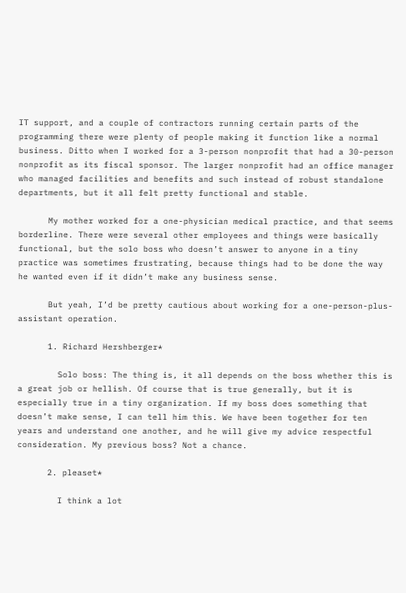IT support, and a couple of contractors running certain parts of the programming there were plenty of people making it function like a normal business. Ditto when I worked for a 3-person nonprofit that had a 30-person nonprofit as its fiscal sponsor. The larger nonprofit had an office manager who managed facilities and benefits and such instead of robust standalone departments, but it all felt pretty functional and stable.

      My mother worked for a one-physician medical practice, and that seems borderline. There were several other employees and things were basically functional, but the solo boss who doesn’t answer to anyone in a tiny practice was sometimes frustrating, because things had to be done the way he wanted even if it didn’t make any business sense.

      But yeah, I’d be pretty cautious about working for a one-person-plus-assistant operation.

      1. Richard Hershberger*

        Solo boss: The thing is, it all depends on the boss whether this is a great job or hellish. Of course that is true generally, but it is especially true in a tiny organization. If my boss does something that doesn’t make sense, I can tell him this. We have been together for ten years and understand one another, and he will give my advice respectful consideration. My previous boss? Not a chance.

      2. pleaset*

        I think a lot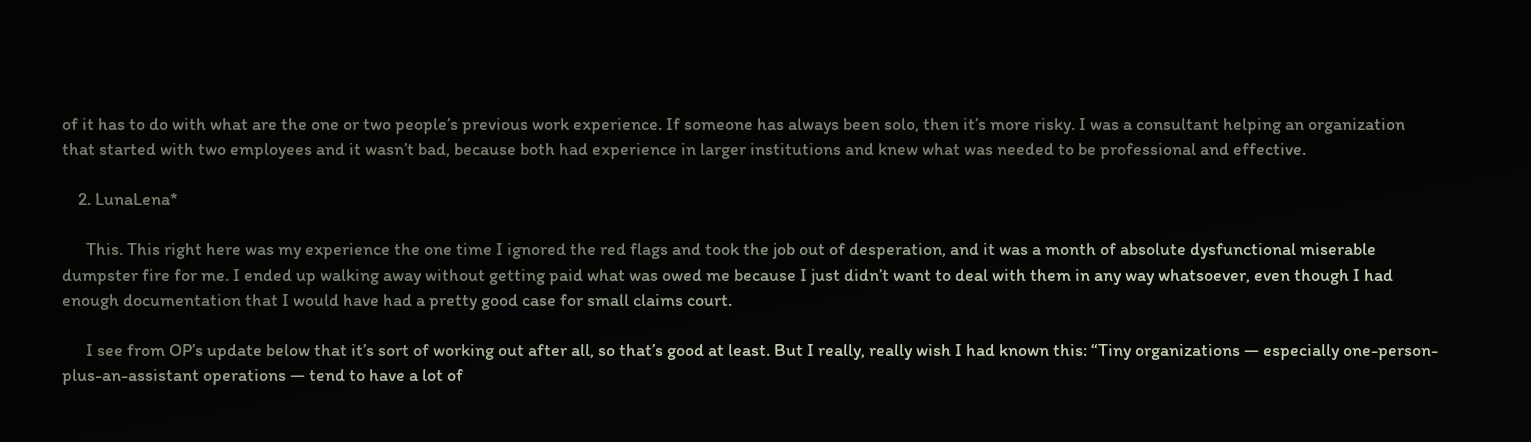of it has to do with what are the one or two people’s previous work experience. If someone has always been solo, then it’s more risky. I was a consultant helping an organization that started with two employees and it wasn’t bad, because both had experience in larger institutions and knew what was needed to be professional and effective.

    2. LunaLena*

      This. This right here was my experience the one time I ignored the red flags and took the job out of desperation, and it was a month of absolute dysfunctional miserable dumpster fire for me. I ended up walking away without getting paid what was owed me because I just didn’t want to deal with them in any way whatsoever, even though I had enough documentation that I would have had a pretty good case for small claims court.

      I see from OP’s update below that it’s sort of working out after all, so that’s good at least. But I really, really wish I had known this: “Tiny organizations — especially one-person-plus-an-assistant operations — tend to have a lot of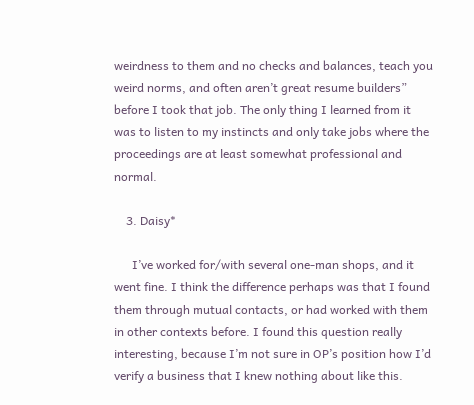weirdness to them and no checks and balances, teach you weird norms, and often aren’t great resume builders” before I took that job. The only thing I learned from it was to listen to my instincts and only take jobs where the proceedings are at least somewhat professional and normal.

    3. Daisy*

      I’ve worked for/with several one-man shops, and it went fine. I think the difference perhaps was that I found them through mutual contacts, or had worked with them in other contexts before. I found this question really interesting, because I’m not sure in OP’s position how I’d verify a business that I knew nothing about like this.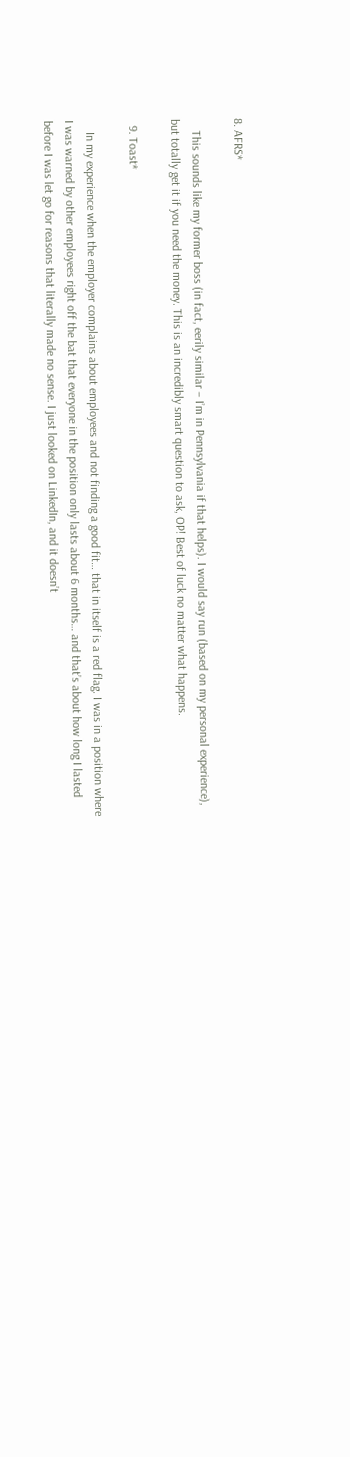8. AFRS*

    This sounds like my former boss (in fact, eerily similar – I’m in Pennsylvania if that helps). I would say run (based on my personal experience), but totally get it if you need the money. This is an incredibly smart question to ask, OP! Best of luck no matter what happens.

  9. Toast*

    In my experience when the employer complains about employees and not finding a good fit… that in itself is a red flag. I was in a position where I was warned by other employees right off the bat that everyone in the position only lasts about 6 months… and that’s about how long I lasted before I was let go for reasons that literally made no sense. I just looked on LinkedIn, and it doesn’t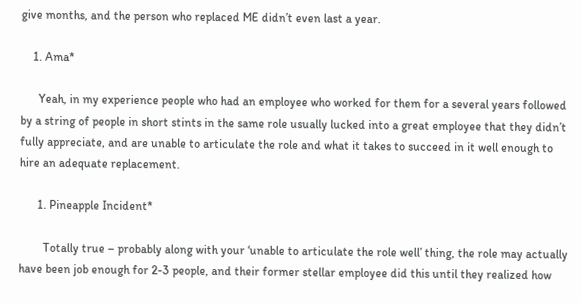give months, and the person who replaced ME didn’t even last a year.

    1. Ama*

      Yeah, in my experience people who had an employee who worked for them for a several years followed by a string of people in short stints in the same role usually lucked into a great employee that they didn’t fully appreciate, and are unable to articulate the role and what it takes to succeed in it well enough to hire an adequate replacement.

      1. Pineapple Incident*

        Totally true – probably along with your ‘unable to articulate the role well’ thing, the role may actually have been job enough for 2-3 people, and their former stellar employee did this until they realized how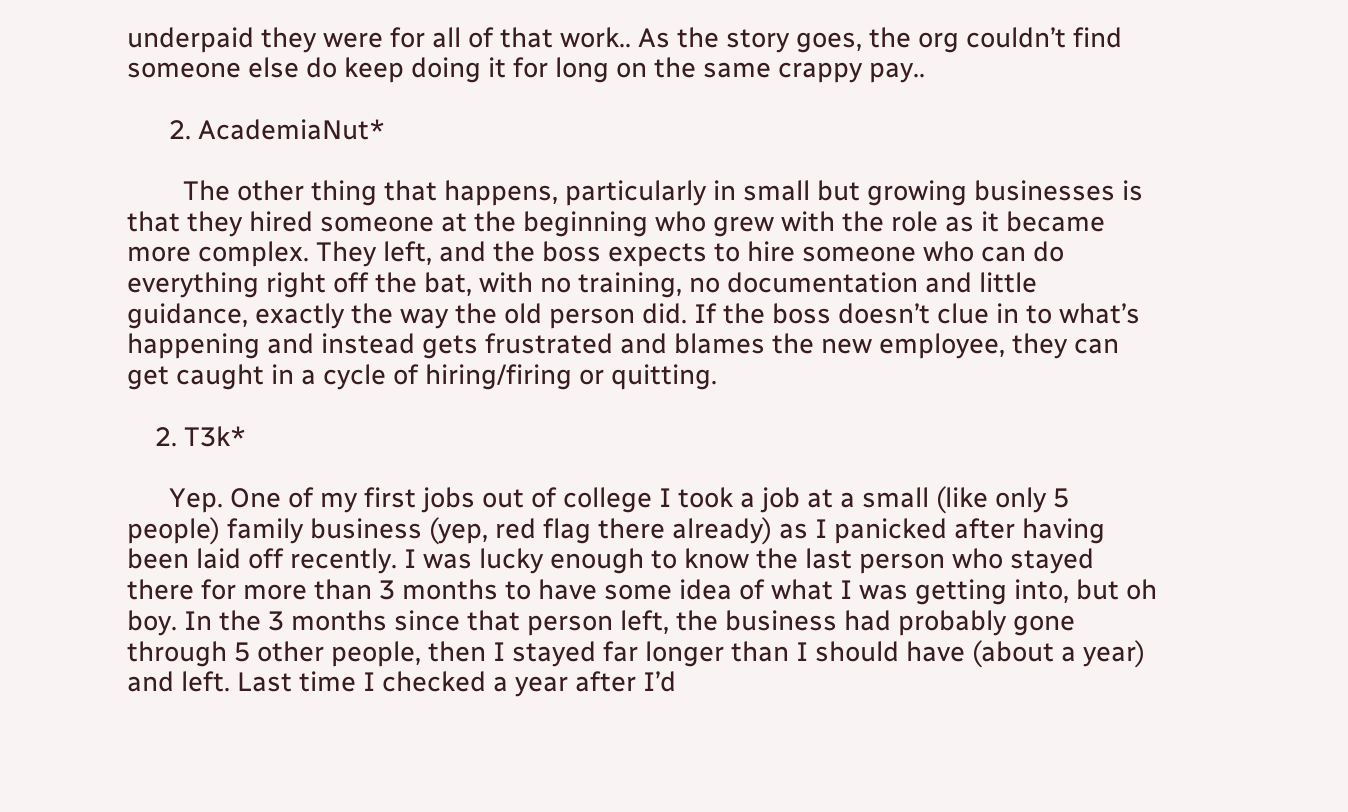underpaid they were for all of that work.. As the story goes, the org couldn’t find someone else do keep doing it for long on the same crappy pay..

      2. AcademiaNut*

        The other thing that happens, particularly in small but growing businesses is that they hired someone at the beginning who grew with the role as it became more complex. They left, and the boss expects to hire someone who can do everything right off the bat, with no training, no documentation and little guidance, exactly the way the old person did. If the boss doesn’t clue in to what’s happening and instead gets frustrated and blames the new employee, they can get caught in a cycle of hiring/firing or quitting.

    2. T3k*

      Yep. One of my first jobs out of college I took a job at a small (like only 5 people) family business (yep, red flag there already) as I panicked after having been laid off recently. I was lucky enough to know the last person who stayed there for more than 3 months to have some idea of what I was getting into, but oh boy. In the 3 months since that person left, the business had probably gone through 5 other people, then I stayed far longer than I should have (about a year) and left. Last time I checked a year after I’d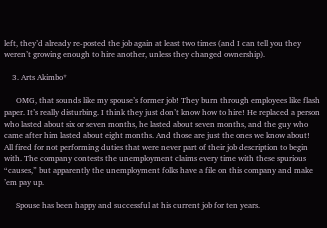left, they’d already re-posted the job again at least two times (and I can tell you they weren’t growing enough to hire another, unless they changed ownership).

    3. Arts Akimbo*

      OMG, that sounds like my spouse’s former job! They burn through employees like flash paper. It’s really disturbing. I think they just don’t know how to hire! He replaced a person who lasted about six or seven months, he lasted about seven months, and the guy who came after him lasted about eight months. And those are just the ones we know about! All fired for not performing duties that were never part of their job description to begin with. The company contests the unemployment claims every time with these spurious “causes,” but apparently the unemployment folks have a file on this company and make ’em pay up.

      Spouse has been happy and successful at his current job for ten years.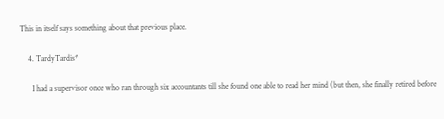This in itself says something about that previous place.

    4. TardyTardis*

      I had a supervisor once who ran through six accountants till she found one able to read her mind (but then, she finally retired before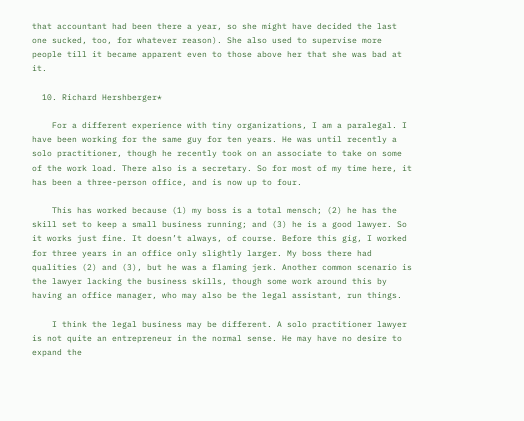that accountant had been there a year, so she might have decided the last one sucked, too, for whatever reason). She also used to supervise more people till it became apparent even to those above her that she was bad at it.

  10. Richard Hershberger*

    For a different experience with tiny organizations, I am a paralegal. I have been working for the same guy for ten years. He was until recently a solo practitioner, though he recently took on an associate to take on some of the work load. There also is a secretary. So for most of my time here, it has been a three-person office, and is now up to four.

    This has worked because (1) my boss is a total mensch; (2) he has the skill set to keep a small business running; and (3) he is a good lawyer. So it works just fine. It doesn’t always, of course. Before this gig, I worked for three years in an office only slightly larger. My boss there had qualities (2) and (3), but he was a flaming jerk. Another common scenario is the lawyer lacking the business skills, though some work around this by having an office manager, who may also be the legal assistant, run things.

    I think the legal business may be different. A solo practitioner lawyer is not quite an entrepreneur in the normal sense. He may have no desire to expand the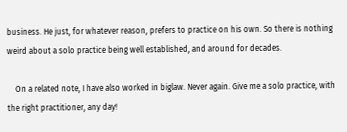business. He just, for whatever reason, prefers to practice on his own. So there is nothing weird about a solo practice being well established, and around for decades.

    On a related note, I have also worked in biglaw. Never again. Give me a solo practice, with the right practitioner, any day!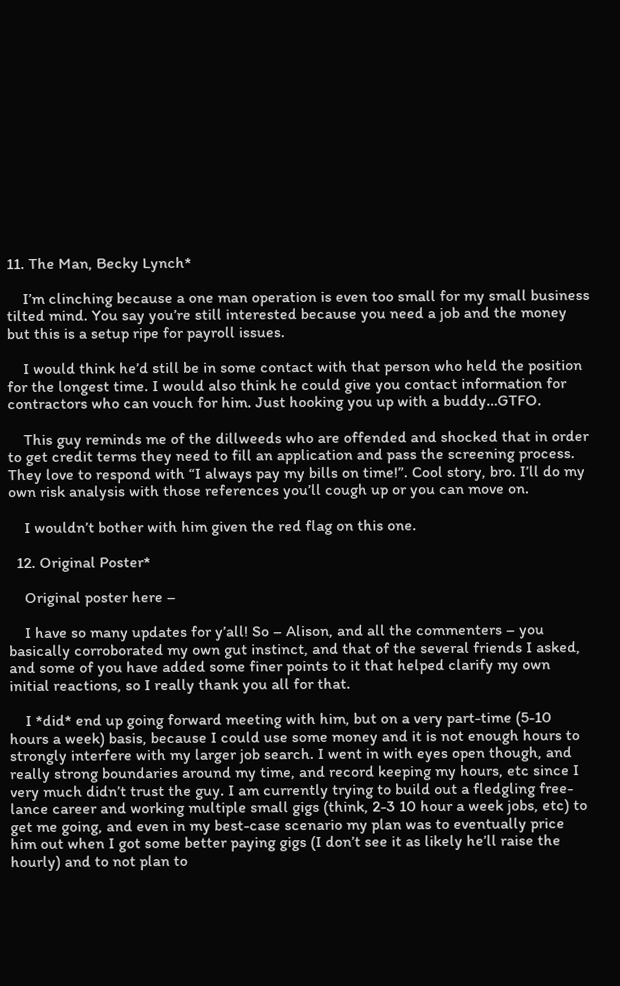11. The Man, Becky Lynch*

    I’m clinching because a one man operation is even too small for my small business tilted mind. You say you’re still interested because you need a job and the money but this is a setup ripe for payroll issues.

    I would think he’d still be in some contact with that person who held the position for the longest time. I would also think he could give you contact information for contractors who can vouch for him. Just hooking you up with a buddy…GTFO.

    This guy reminds me of the dillweeds who are offended and shocked that in order to get credit terms they need to fill an application and pass the screening process. They love to respond with “I always pay my bills on time!”. Cool story, bro. I’ll do my own risk analysis with those references you’ll cough up or you can move on.

    I wouldn’t bother with him given the red flag on this one.

  12. Original Poster*

    Original poster here –

    I have so many updates for y’all! So – Alison, and all the commenters – you basically corroborated my own gut instinct, and that of the several friends I asked, and some of you have added some finer points to it that helped clarify my own initial reactions, so I really thank you all for that.

    I *did* end up going forward meeting with him, but on a very part-time (5-10 hours a week) basis, because I could use some money and it is not enough hours to strongly interfere with my larger job search. I went in with eyes open though, and really strong boundaries around my time, and record keeping my hours, etc since I very much didn’t trust the guy. I am currently trying to build out a fledgling free-lance career and working multiple small gigs (think, 2-3 10 hour a week jobs, etc) to get me going, and even in my best-case scenario my plan was to eventually price him out when I got some better paying gigs (I don’t see it as likely he’ll raise the hourly) and to not plan to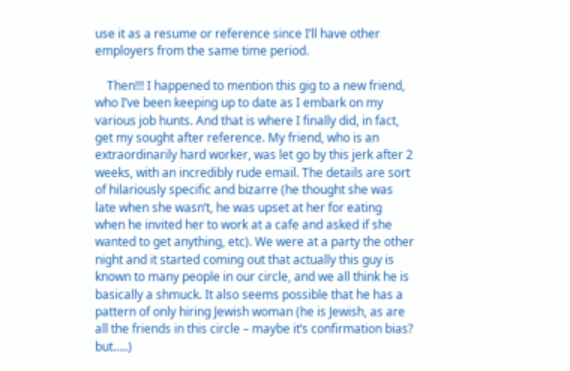use it as a resume or reference since I’ll have other employers from the same time period.

    Then!!! I happened to mention this gig to a new friend, who I’ve been keeping up to date as I embark on my various job hunts. And that is where I finally did, in fact, get my sought after reference. My friend, who is an extraordinarily hard worker, was let go by this jerk after 2 weeks, with an incredibly rude email. The details are sort of hilariously specific and bizarre (he thought she was late when she wasn’t, he was upset at her for eating when he invited her to work at a cafe and asked if she wanted to get anything, etc). We were at a party the other night and it started coming out that actually this guy is known to many people in our circle, and we all think he is basically a shmuck. It also seems possible that he has a pattern of only hiring Jewish woman (he is Jewish, as are all the friends in this circle – maybe it’s confirmation bias? but…..)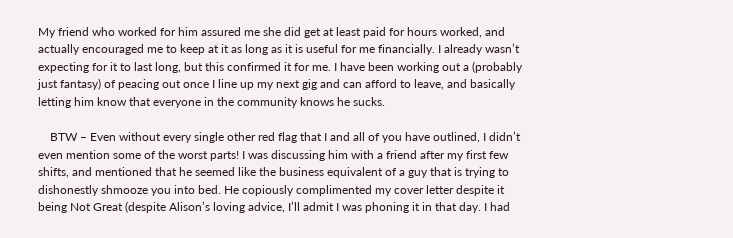My friend who worked for him assured me she did get at least paid for hours worked, and actually encouraged me to keep at it as long as it is useful for me financially. I already wasn’t expecting for it to last long, but this confirmed it for me. I have been working out a (probably just fantasy) of peacing out once I line up my next gig and can afford to leave, and basically letting him know that everyone in the community knows he sucks.

    BTW – Even without every single other red flag that I and all of you have outlined, I didn’t even mention some of the worst parts! I was discussing him with a friend after my first few shifts, and mentioned that he seemed like the business equivalent of a guy that is trying to dishonestly shmooze you into bed. He copiously complimented my cover letter despite it being Not Great (despite Alison’s loving advice, I’ll admit I was phoning it in that day. I had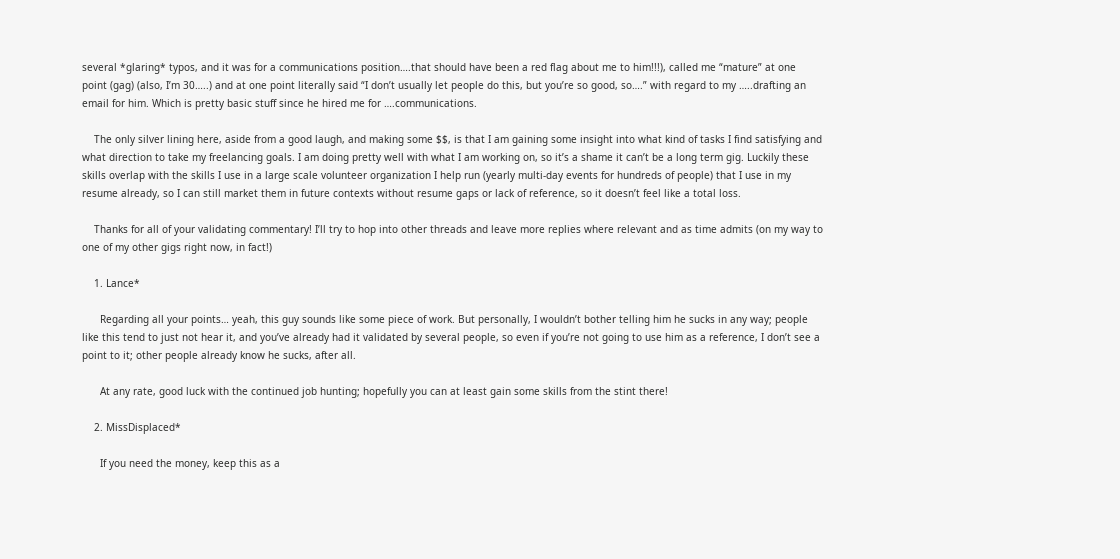several *glaring* typos, and it was for a communications position….that should have been a red flag about me to him!!!), called me “mature” at one point (gag) (also, I’m 30…..) and at one point literally said “I don’t usually let people do this, but you’re so good, so….” with regard to my …..drafting an email for him. Which is pretty basic stuff since he hired me for ….communications.

    The only silver lining here, aside from a good laugh, and making some $$, is that I am gaining some insight into what kind of tasks I find satisfying and what direction to take my freelancing goals. I am doing pretty well with what I am working on, so it’s a shame it can’t be a long term gig. Luckily these skills overlap with the skills I use in a large scale volunteer organization I help run (yearly multi-day events for hundreds of people) that I use in my resume already, so I can still market them in future contexts without resume gaps or lack of reference, so it doesn’t feel like a total loss.

    Thanks for all of your validating commentary! I’ll try to hop into other threads and leave more replies where relevant and as time admits (on my way to one of my other gigs right now, in fact!)

    1. Lance*

      Regarding all your points… yeah, this guy sounds like some piece of work. But personally, I wouldn’t bother telling him he sucks in any way; people like this tend to just not hear it, and you’ve already had it validated by several people, so even if you’re not going to use him as a reference, I don’t see a point to it; other people already know he sucks, after all.

      At any rate, good luck with the continued job hunting; hopefully you can at least gain some skills from the stint there!

    2. MissDisplaced*

      If you need the money, keep this as a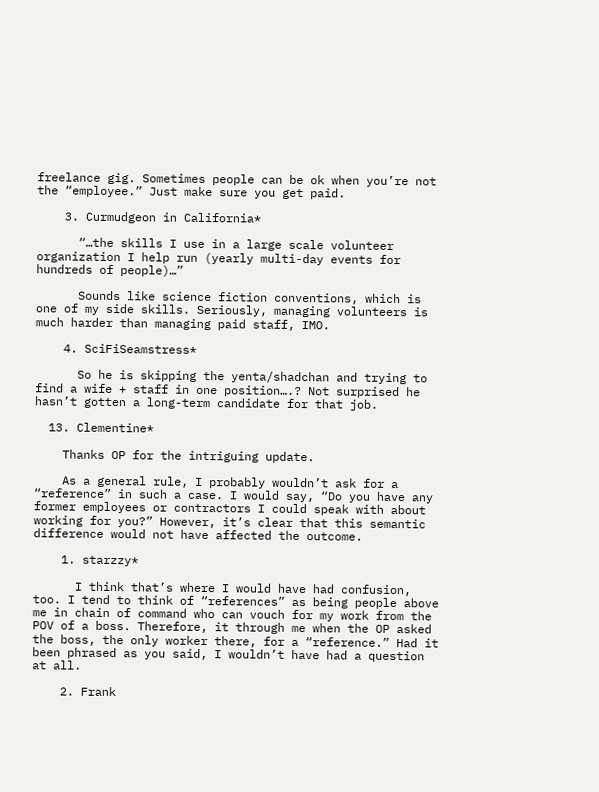freelance gig. Sometimes people can be ok when you’re not the “employee.” Just make sure you get paid.

    3. Curmudgeon in California*

      “…the skills I use in a large scale volunteer organization I help run (yearly multi-day events for hundreds of people)…”

      Sounds like science fiction conventions, which is one of my side skills. Seriously, managing volunteers is much harder than managing paid staff, IMO.

    4. SciFiSeamstress*

      So he is skipping the yenta/shadchan and trying to find a wife + staff in one position….? Not surprised he hasn’t gotten a long-term candidate for that job.

  13. Clementine*

    Thanks OP for the intriguing update.

    As a general rule, I probably wouldn’t ask for a “reference” in such a case. I would say, “Do you have any former employees or contractors I could speak with about working for you?” However, it’s clear that this semantic difference would not have affected the outcome.

    1. starzzy*

      I think that’s where I would have had confusion, too. I tend to think of “references” as being people above me in chain of command who can vouch for my work from the POV of a boss. Therefore, it through me when the OP asked the boss, the only worker there, for a “reference.” Had it been phrased as you said, I wouldn’t have had a question at all.

    2. Frank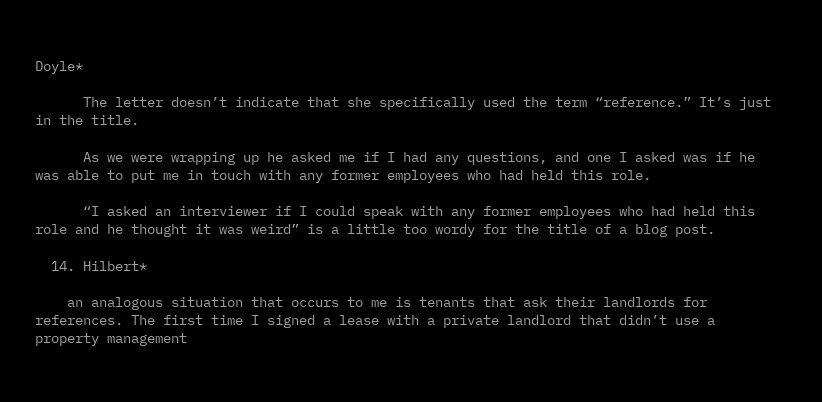Doyle*

      The letter doesn’t indicate that she specifically used the term “reference.” It’s just in the title.

      As we were wrapping up he asked me if I had any questions, and one I asked was if he was able to put me in touch with any former employees who had held this role.

      “I asked an interviewer if I could speak with any former employees who had held this role and he thought it was weird” is a little too wordy for the title of a blog post.

  14. Hilbert*

    an analogous situation that occurs to me is tenants that ask their landlords for references. The first time I signed a lease with a private landlord that didn’t use a property management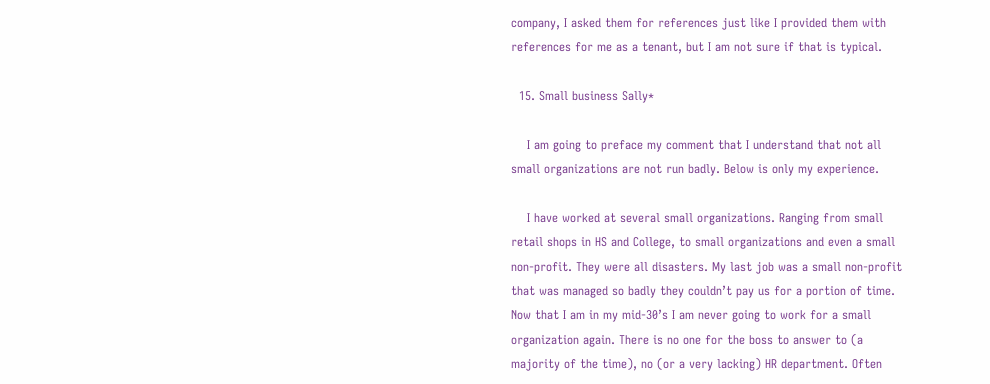company, I asked them for references just like I provided them with references for me as a tenant, but I am not sure if that is typical.

  15. Small business Sally*

    I am going to preface my comment that I understand that not all small organizations are not run badly. Below is only my experience.

    I have worked at several small organizations. Ranging from small retail shops in HS and College, to small organizations and even a small non-profit. They were all disasters. My last job was a small non-profit that was managed so badly they couldn’t pay us for a portion of time. Now that I am in my mid-30’s I am never going to work for a small organization again. There is no one for the boss to answer to (a majority of the time), no (or a very lacking) HR department. Often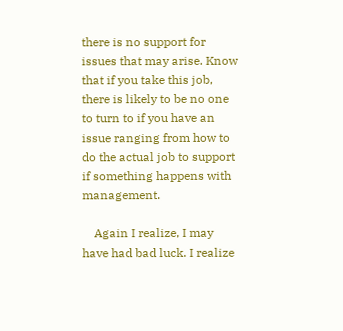there is no support for issues that may arise. Know that if you take this job, there is likely to be no one to turn to if you have an issue ranging from how to do the actual job to support if something happens with management.

    Again I realize, I may have had bad luck. I realize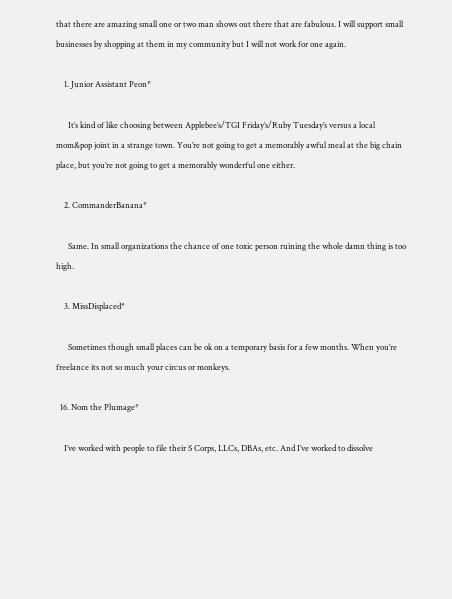that there are amazing small one or two man shows out there that are fabulous. I will support small businesses by shopping at them in my community but I will not work for one again.

    1. Junior Assistant Peon*

      It’s kind of like choosing between Applebee’s/TGI Friday’s/Ruby Tuesday’s versus a local mom&pop joint in a strange town. You’re not going to get a memorably awful meal at the big chain place, but you’re not going to get a memorably wonderful one either.

    2. CommanderBanana*

      Same. In small organizations the chance of one toxic person ruining the whole damn thing is too high.

    3. MissDisplaced*

      Sometimes though small places can be ok on a temporary basis for a few months. When you’re freelance its not so much your circus or monkeys.

  16. Nom the Plumage*

    I’ve worked with people to file their S Corps, LLCs, DBAs, etc. And I’ve worked to dissolve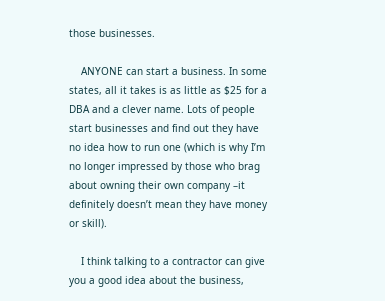those businesses.

    ANYONE can start a business. In some states, all it takes is as little as $25 for a DBA and a clever name. Lots of people start businesses and find out they have no idea how to run one (which is why I’m no longer impressed by those who brag about owning their own company –it definitely doesn’t mean they have money or skill).

    I think talking to a contractor can give you a good idea about the business,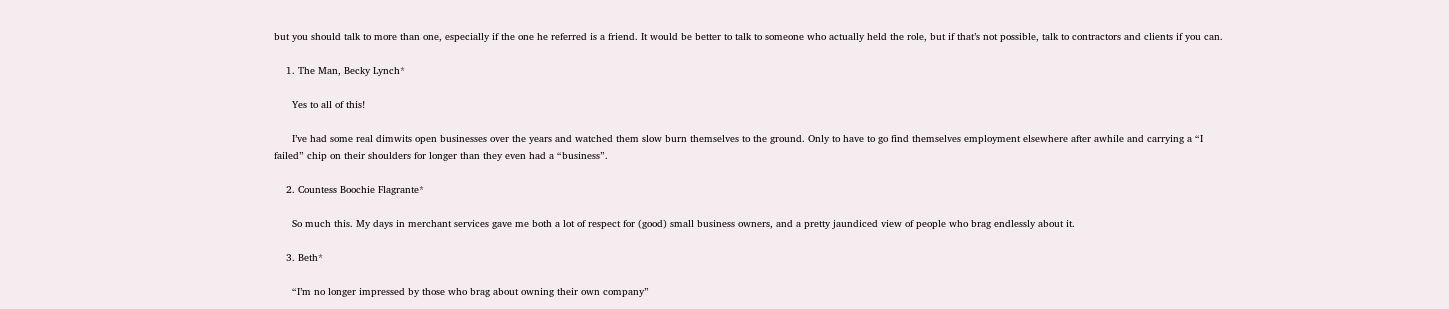but you should talk to more than one, especially if the one he referred is a friend. It would be better to talk to someone who actually held the role, but if that’s not possible, talk to contractors and clients if you can.

    1. The Man, Becky Lynch*

      Yes to all of this!

      I’ve had some real dimwits open businesses over the years and watched them slow burn themselves to the ground. Only to have to go find themselves employment elsewhere after awhile and carrying a “I failed” chip on their shoulders for longer than they even had a “business”.

    2. Countess Boochie Flagrante*

      So much this. My days in merchant services gave me both a lot of respect for (good) small business owners, and a pretty jaundiced view of people who brag endlessly about it.

    3. Beth*

      “I’m no longer impressed by those who brag about owning their own company”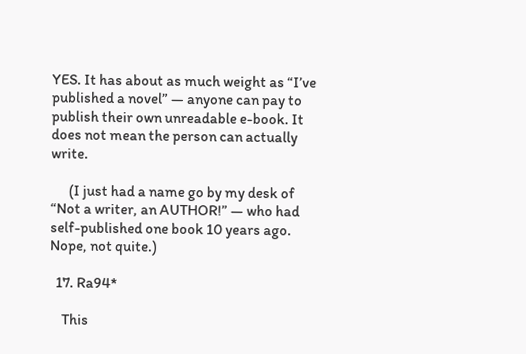YES. It has about as much weight as “I’ve published a novel” — anyone can pay to publish their own unreadable e-book. It does not mean the person can actually write.

      (I just had a name go by my desk of “Not a writer, an AUTHOR!” — who had self-published one book 10 years ago. Nope, not quite.)

  17. Ra94*

    This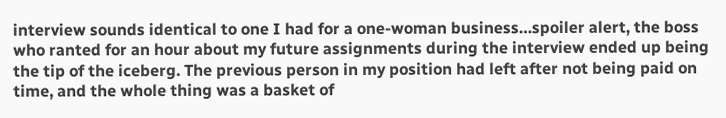interview sounds identical to one I had for a one-woman business…spoiler alert, the boss who ranted for an hour about my future assignments during the interview ended up being the tip of the iceberg. The previous person in my position had left after not being paid on time, and the whole thing was a basket of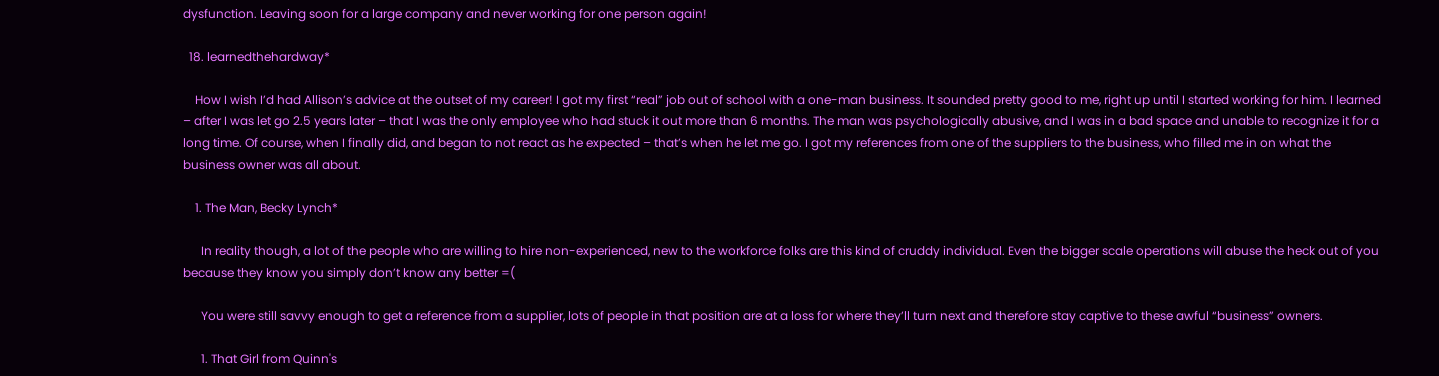dysfunction. Leaving soon for a large company and never working for one person again!

  18. learnedthehardway*

    How I wish I’d had Allison’s advice at the outset of my career! I got my first “real” job out of school with a one-man business. It sounded pretty good to me, right up until I started working for him. I learned – after I was let go 2.5 years later – that I was the only employee who had stuck it out more than 6 months. The man was psychologically abusive, and I was in a bad space and unable to recognize it for a long time. Of course, when I finally did, and began to not react as he expected – that’s when he let me go. I got my references from one of the suppliers to the business, who filled me in on what the business owner was all about.

    1. The Man, Becky Lynch*

      In reality though, a lot of the people who are willing to hire non-experienced, new to the workforce folks are this kind of cruddy individual. Even the bigger scale operations will abuse the heck out of you because they know you simply don’t know any better =(

      You were still savvy enough to get a reference from a supplier, lots of people in that position are at a loss for where they’ll turn next and therefore stay captive to these awful “business” owners.

      1. That Girl from Quinn's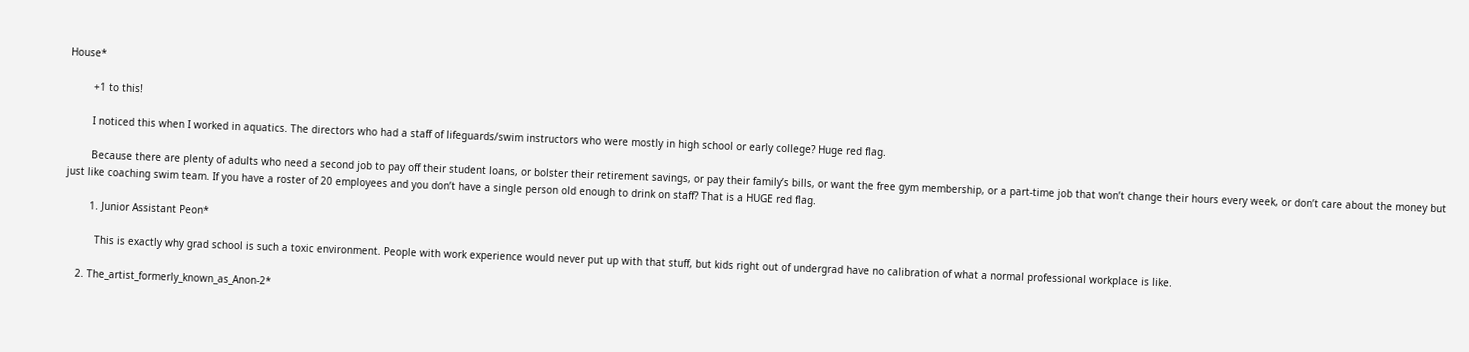House*

        +1 to this!

        I noticed this when I worked in aquatics. The directors who had a staff of lifeguards/swim instructors who were mostly in high school or early college? Huge red flag.

        Because there are plenty of adults who need a second job to pay off their student loans, or bolster their retirement savings, or pay their family’s bills, or want the free gym membership, or a part-time job that won’t change their hours every week, or don’t care about the money but just like coaching swim team. If you have a roster of 20 employees and you don’t have a single person old enough to drink on staff? That is a HUGE red flag.

        1. Junior Assistant Peon*

          This is exactly why grad school is such a toxic environment. People with work experience would never put up with that stuff, but kids right out of undergrad have no calibration of what a normal professional workplace is like.

    2. The_artist_formerly_known_as_Anon-2*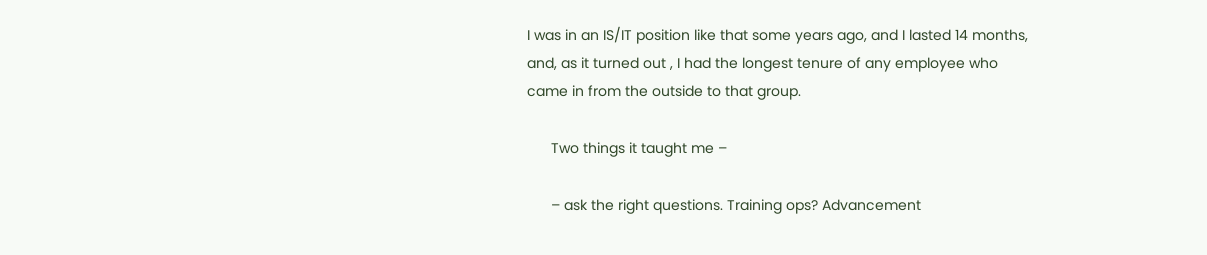I was in an IS/IT position like that some years ago, and I lasted 14 months, and, as it turned out , I had the longest tenure of any employee who came in from the outside to that group.

      Two things it taught me –

      – ask the right questions. Training ops? Advancement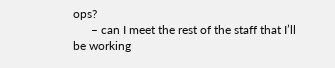ops?
      – can I meet the rest of the staff that I’ll be working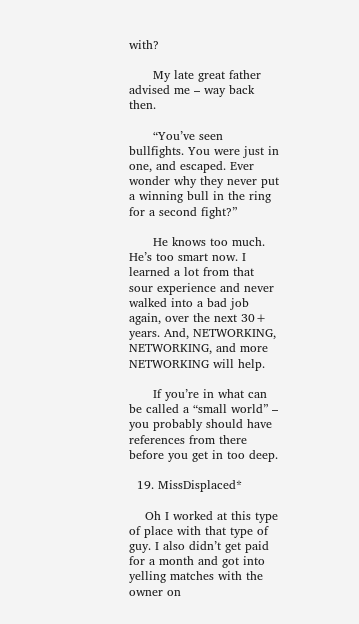with?

      My late great father advised me – way back then.

      “You’ve seen bullfights. You were just in one, and escaped. Ever wonder why they never put a winning bull in the ring for a second fight?”

      He knows too much. He’s too smart now. I learned a lot from that sour experience and never walked into a bad job again, over the next 30+ years. And, NETWORKING, NETWORKING, and more NETWORKING will help.

      If you’re in what can be called a “small world” – you probably should have references from there before you get in too deep.

  19. MissDisplaced*

    Oh I worked at this type of place with that type of guy. I also didn’t get paid for a month and got into yelling matches with the owner on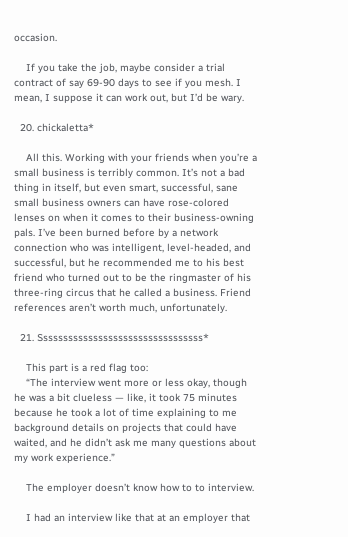occasion.

    If you take the job, maybe consider a trial contract of say 69-90 days to see if you mesh. I mean, I suppose it can work out, but I’d be wary.

  20. chickaletta*

    All this. Working with your friends when you’re a small business is terribly common. It’s not a bad thing in itself, but even smart, successful, sane small business owners can have rose-colored lenses on when it comes to their business-owning pals. I’ve been burned before by a network connection who was intelligent, level-headed, and successful, but he recommended me to his best friend who turned out to be the ringmaster of his three-ring circus that he called a business. Friend references aren’t worth much, unfortunately.

  21. Sssssssssssssssssssssssssssssssss*

    This part is a red flag too:
    “The interview went more or less okay, though he was a bit clueless — like, it took 75 minutes because he took a lot of time explaining to me background details on projects that could have waited, and he didn’t ask me many questions about my work experience.”

    The employer doesn’t know how to to interview.

    I had an interview like that at an employer that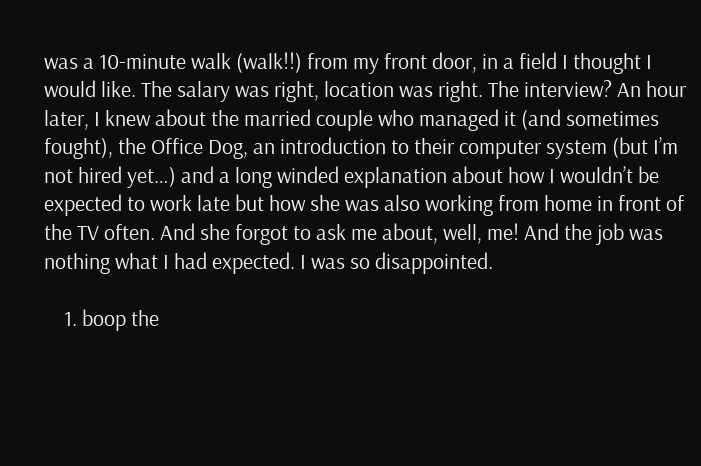was a 10-minute walk (walk!!) from my front door, in a field I thought I would like. The salary was right, location was right. The interview? An hour later, I knew about the married couple who managed it (and sometimes fought), the Office Dog, an introduction to their computer system (but I’m not hired yet…) and a long winded explanation about how I wouldn’t be expected to work late but how she was also working from home in front of the TV often. And she forgot to ask me about, well, me! And the job was nothing what I had expected. I was so disappointed.

    1. boop the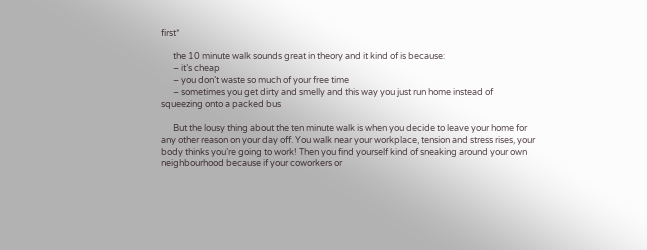first*

      the 10 minute walk sounds great in theory and it kind of is because:
      – it’s cheap
      – you don’t waste so much of your free time
      – sometimes you get dirty and smelly and this way you just run home instead of squeezing onto a packed bus

      But the lousy thing about the ten minute walk is when you decide to leave your home for any other reason on your day off. You walk near your workplace, tension and stress rises, your body thinks you’re going to work! Then you find yourself kind of sneaking around your own neighbourhood because if your coworkers or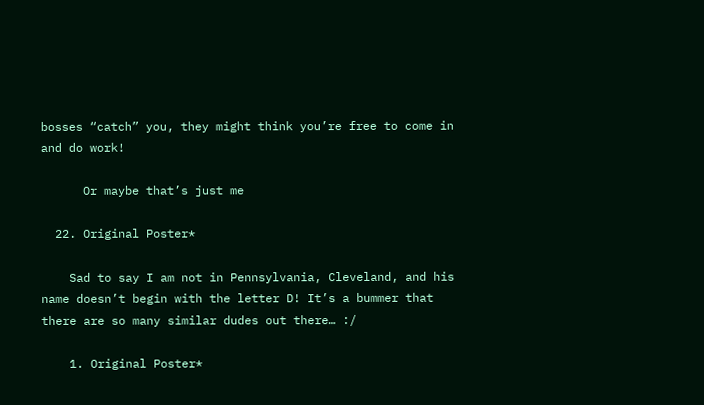bosses “catch” you, they might think you’re free to come in and do work!

      Or maybe that’s just me

  22. Original Poster*

    Sad to say I am not in Pennsylvania, Cleveland, and his name doesn’t begin with the letter D! It’s a bummer that there are so many similar dudes out there… :/

    1. Original Poster*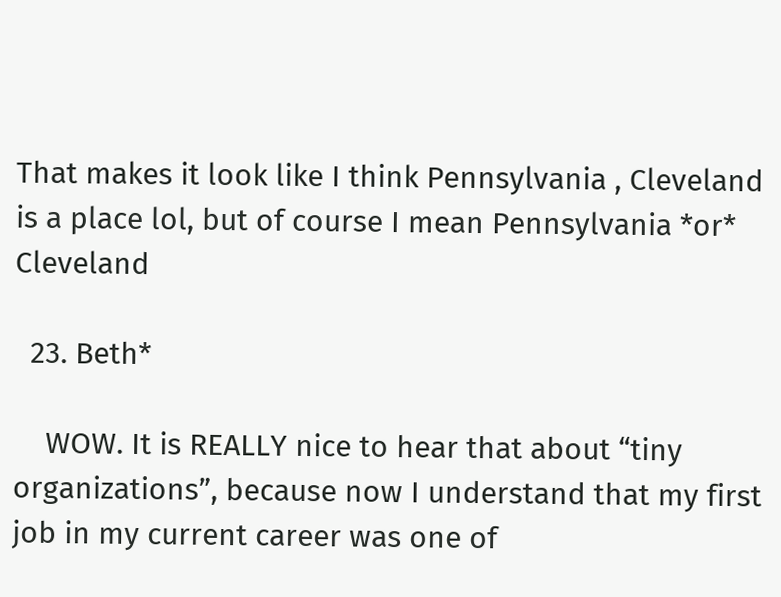That makes it look like I think Pennsylvania , Cleveland is a place lol, but of course I mean Pennsylvania *or* Cleveland

  23. Beth*

    WOW. It is REALLY nice to hear that about “tiny organizations”, because now I understand that my first job in my current career was one of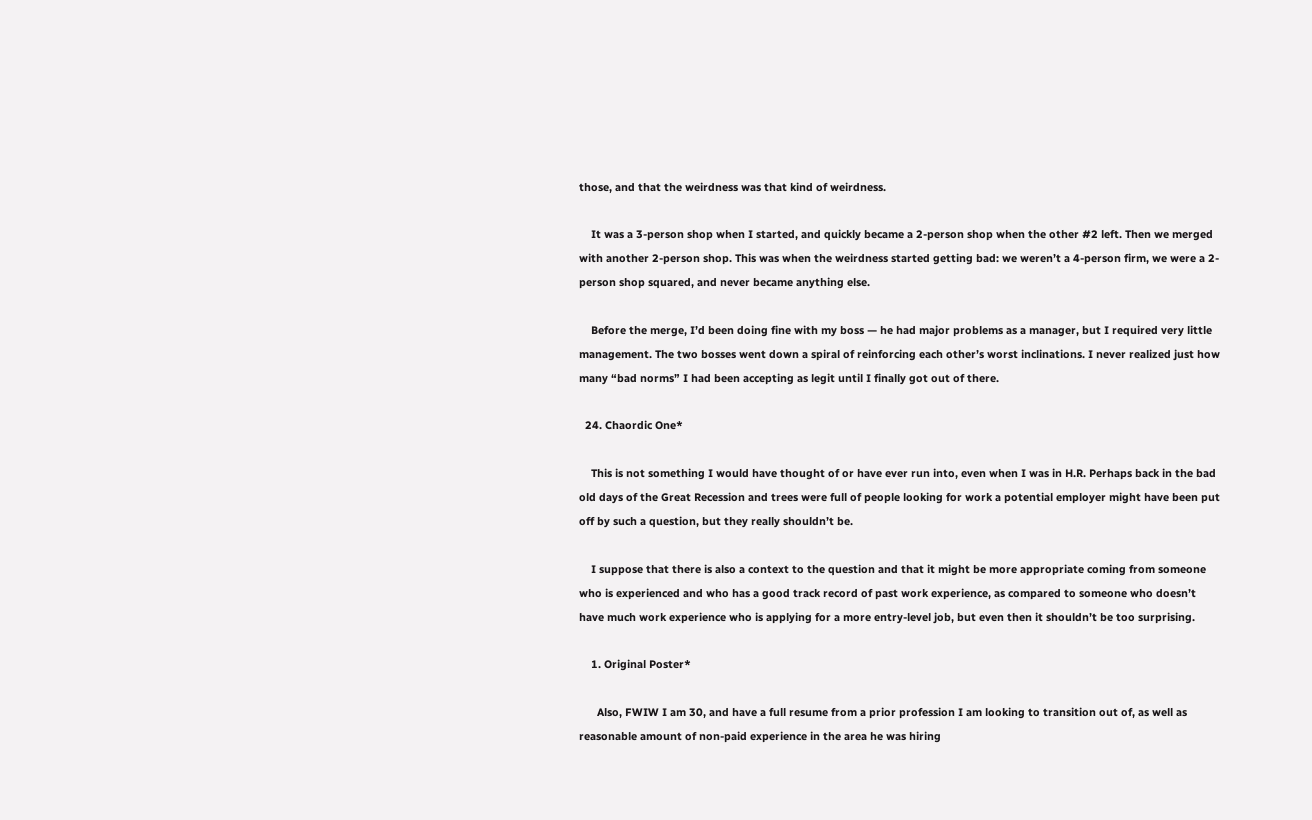those, and that the weirdness was that kind of weirdness.

    It was a 3-person shop when I started, and quickly became a 2-person shop when the other #2 left. Then we merged with another 2-person shop. This was when the weirdness started getting bad: we weren’t a 4-person firm, we were a 2-person shop squared, and never became anything else.

    Before the merge, I’d been doing fine with my boss — he had major problems as a manager, but I required very little management. The two bosses went down a spiral of reinforcing each other’s worst inclinations. I never realized just how many “bad norms” I had been accepting as legit until I finally got out of there.

  24. Chaordic One*

    This is not something I would have thought of or have ever run into, even when I was in H.R. Perhaps back in the bad old days of the Great Recession and trees were full of people looking for work a potential employer might have been put off by such a question, but they really shouldn’t be.

    I suppose that there is also a context to the question and that it might be more appropriate coming from someone who is experienced and who has a good track record of past work experience, as compared to someone who doesn’t have much work experience who is applying for a more entry-level job, but even then it shouldn’t be too surprising.

    1. Original Poster*

      Also, FWIW I am 30, and have a full resume from a prior profession I am looking to transition out of, as well as reasonable amount of non-paid experience in the area he was hiring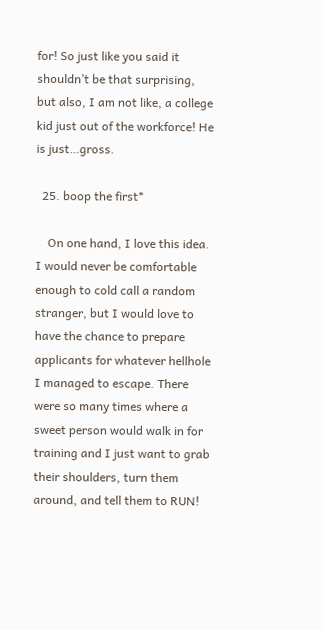for! So just like you said it shouldn’t be that surprising, but also, I am not like, a college kid just out of the workforce! He is just…gross.

  25. boop the first*

    On one hand, I love this idea. I would never be comfortable enough to cold call a random stranger, but I would love to have the chance to prepare applicants for whatever hellhole I managed to escape. There were so many times where a sweet person would walk in for training and I just want to grab their shoulders, turn them around, and tell them to RUN!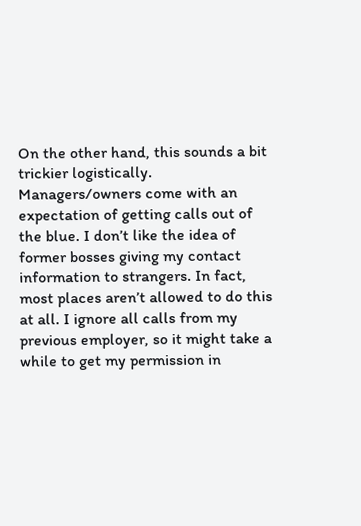On the other hand, this sounds a bit trickier logistically. Managers/owners come with an expectation of getting calls out of the blue. I don’t like the idea of former bosses giving my contact information to strangers. In fact, most places aren’t allowed to do this at all. I ignore all calls from my previous employer, so it might take a while to get my permission in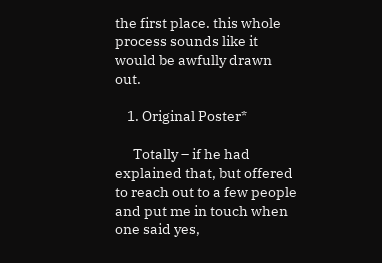the first place. this whole process sounds like it would be awfully drawn out.

    1. Original Poster*

      Totally – if he had explained that, but offered to reach out to a few people and put me in touch when one said yes,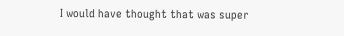I would have thought that was super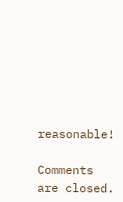reasonable!

Comments are closed.